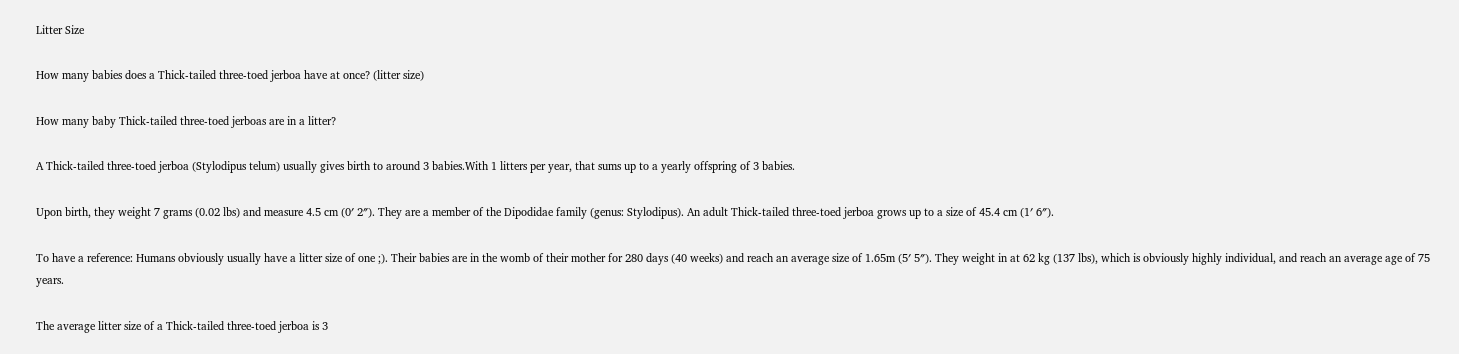Litter Size

How many babies does a Thick-tailed three-toed jerboa have at once? (litter size)

How many baby Thick-tailed three-toed jerboas are in a litter?

A Thick-tailed three-toed jerboa (Stylodipus telum) usually gives birth to around 3 babies.With 1 litters per year, that sums up to a yearly offspring of 3 babies.

Upon birth, they weight 7 grams (0.02 lbs) and measure 4.5 cm (0′ 2″). They are a member of the Dipodidae family (genus: Stylodipus). An adult Thick-tailed three-toed jerboa grows up to a size of 45.4 cm (1′ 6″).

To have a reference: Humans obviously usually have a litter size of one ;). Their babies are in the womb of their mother for 280 days (40 weeks) and reach an average size of 1.65m (5′ 5″). They weight in at 62 kg (137 lbs), which is obviously highly individual, and reach an average age of 75 years.

The average litter size of a Thick-tailed three-toed jerboa is 3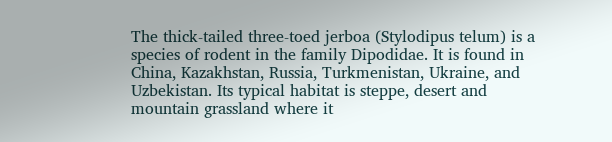The thick-tailed three-toed jerboa (Stylodipus telum) is a species of rodent in the family Dipodidae. It is found in China, Kazakhstan, Russia, Turkmenistan, Ukraine, and Uzbekistan. Its typical habitat is steppe, desert and mountain grassland where it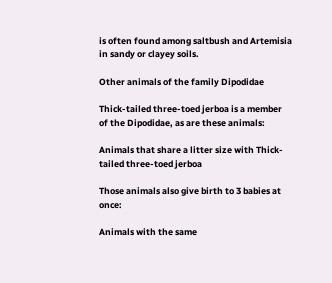is often found among saltbush and Artemisia in sandy or clayey soils.

Other animals of the family Dipodidae

Thick-tailed three-toed jerboa is a member of the Dipodidae, as are these animals:

Animals that share a litter size with Thick-tailed three-toed jerboa

Those animals also give birth to 3 babies at once:

Animals with the same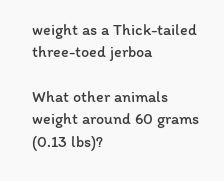weight as a Thick-tailed three-toed jerboa

What other animals weight around 60 grams (0.13 lbs)?